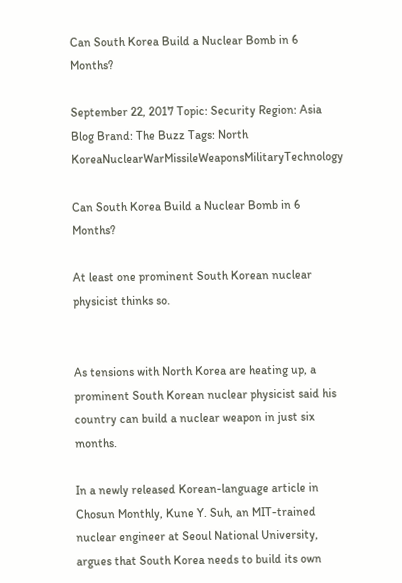Can South Korea Build a Nuclear Bomb in 6 Months?

September 22, 2017 Topic: Security Region: Asia Blog Brand: The Buzz Tags: North KoreaNuclearWarMissileWeaponsMilitaryTechnology

Can South Korea Build a Nuclear Bomb in 6 Months?

At least one prominent South Korean nuclear physicist thinks so.


As tensions with North Korea are heating up, a prominent South Korean nuclear physicist said his country can build a nuclear weapon in just six months.

In a newly released Korean-language article in Chosun Monthly, Kune Y. Suh, an MIT-trained nuclear engineer at Seoul National University, argues that South Korea needs to build its own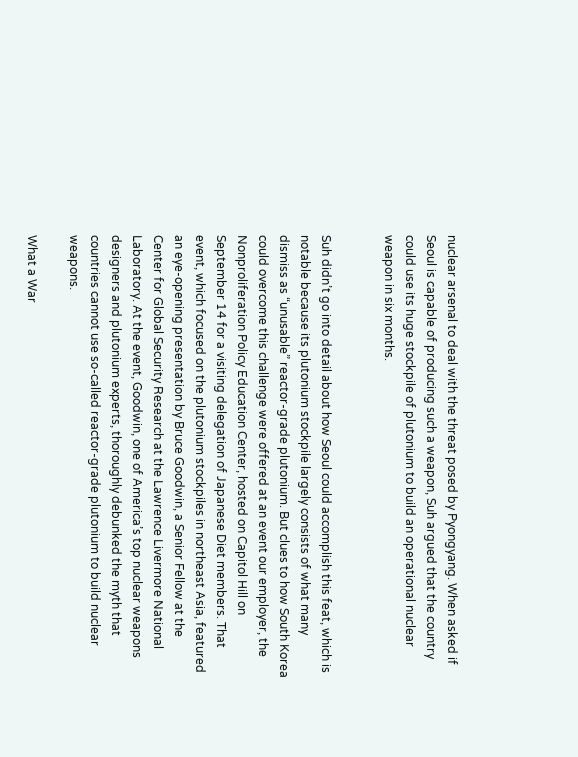nuclear arsenal to deal with the threat posed by Pyongyang. When asked if Seoul is capable of producing such a weapon, Suh argued that the country could use its huge stockpile of plutonium to build an operational nuclear weapon in six months.


Suh didn’t go into detail about how Seoul could accomplish this feat, which is notable because its plutonium stockpile largely consists of what many dismiss as “unusable” reactor-grade plutonium. But clues to how South Korea could overcome this challenge were offered at an event our employer, the Nonproliferation Policy Education Center, hosted on Capitol Hill on September 14 for a visiting delegation of Japanese Diet members. That event, which focused on the plutonium stockpiles in northeast Asia, featured an eye-opening presentation by Bruce Goodwin, a Senior Fellow at the Center for Global Security Research at the Lawrence Livermore National Laboratory. At the event, Goodwin, one of America’s top nuclear weapons designers and plutonium experts, thoroughly debunked the myth that countries cannot use so-called reactor-grade plutonium to build nuclear weapons.

What a War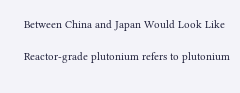Between China and Japan Would Look Like

Reactor-grade plutonium refers to plutonium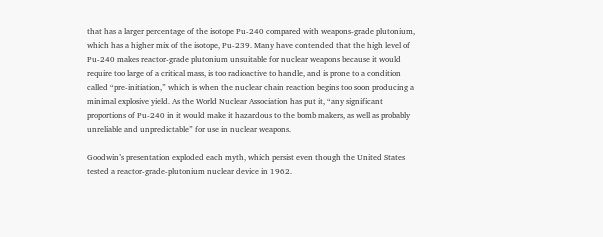that has a larger percentage of the isotope Pu-240 compared with weapons-grade plutonium, which has a higher mix of the isotope, Pu-239. Many have contended that the high level of Pu-240 makes reactor-grade plutonium unsuitable for nuclear weapons because it would require too large of a critical mass, is too radioactive to handle, and is prone to a condition called “pre-initiation,” which is when the nuclear chain reaction begins too soon producing a minimal explosive yield. As the World Nuclear Association has put it, “any significant proportions of Pu-240 in it would make it hazardous to the bomb makers, as well as probably unreliable and unpredictable” for use in nuclear weapons.

Goodwin’s presentation exploded each myth, which persist even though the United States tested a reactor-grade-plutonium nuclear device in 1962.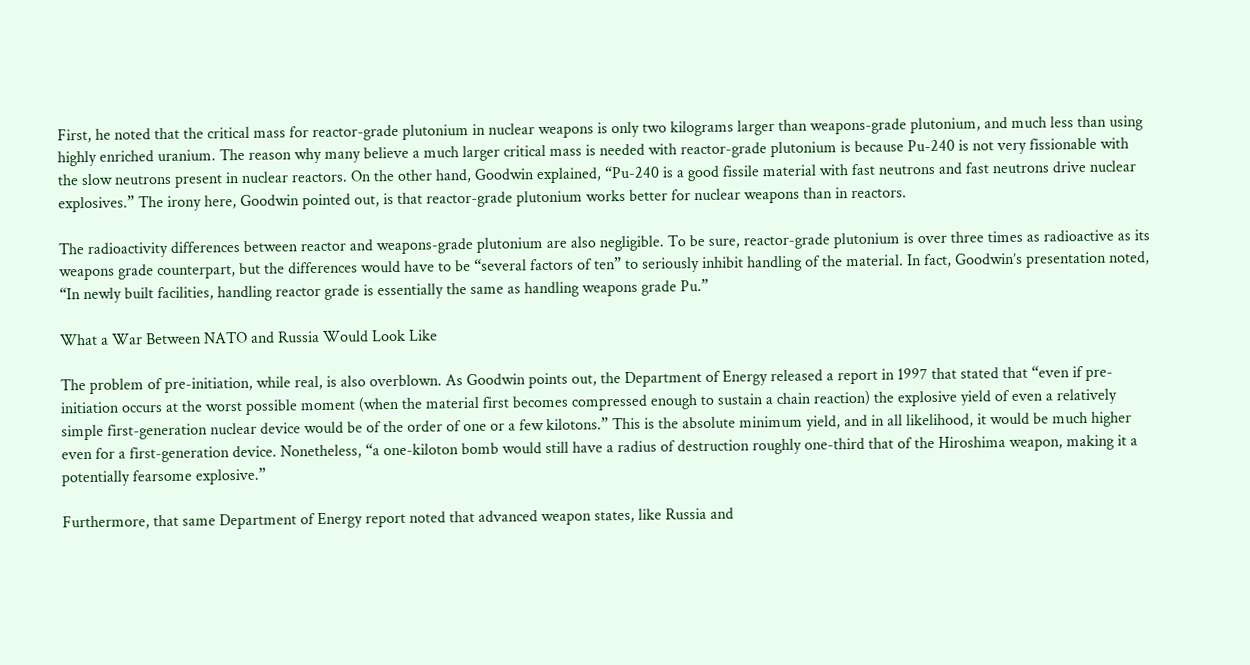First, he noted that the critical mass for reactor-grade plutonium in nuclear weapons is only two kilograms larger than weapons-grade plutonium, and much less than using highly enriched uranium. The reason why many believe a much larger critical mass is needed with reactor-grade plutonium is because Pu-240 is not very fissionable with the slow neutrons present in nuclear reactors. On the other hand, Goodwin explained, “Pu-240 is a good fissile material with fast neutrons and fast neutrons drive nuclear explosives.” The irony here, Goodwin pointed out, is that reactor-grade plutonium works better for nuclear weapons than in reactors.

The radioactivity differences between reactor and weapons-grade plutonium are also negligible. To be sure, reactor-grade plutonium is over three times as radioactive as its weapons grade counterpart, but the differences would have to be “several factors of ten” to seriously inhibit handling of the material. In fact, Goodwin’s presentation noted, “In newly built facilities, handling reactor grade is essentially the same as handling weapons grade Pu.”

What a War Between NATO and Russia Would Look Like

The problem of pre-initiation, while real, is also overblown. As Goodwin points out, the Department of Energy released a report in 1997 that stated that “even if pre-initiation occurs at the worst possible moment (when the material first becomes compressed enough to sustain a chain reaction) the explosive yield of even a relatively simple first-generation nuclear device would be of the order of one or a few kilotons.” This is the absolute minimum yield, and in all likelihood, it would be much higher even for a first-generation device. Nonetheless, “a one-kiloton bomb would still have a radius of destruction roughly one-third that of the Hiroshima weapon, making it a potentially fearsome explosive.”

Furthermore, that same Department of Energy report noted that advanced weapon states, like Russia and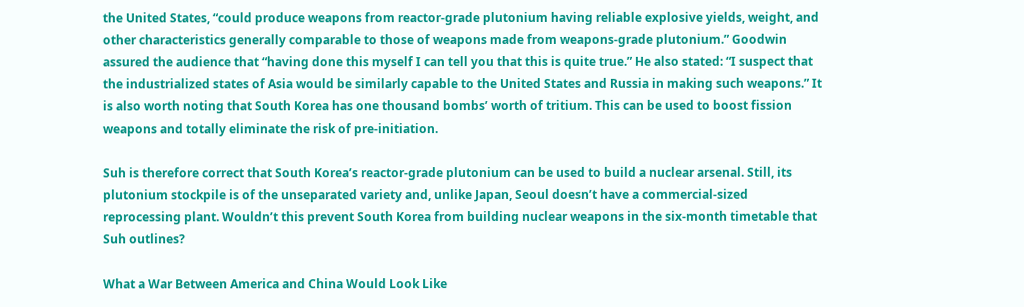the United States, “could produce weapons from reactor-grade plutonium having reliable explosive yields, weight, and other characteristics generally comparable to those of weapons made from weapons-grade plutonium.” Goodwin assured the audience that “having done this myself I can tell you that this is quite true.” He also stated: “I suspect that the industrialized states of Asia would be similarly capable to the United States and Russia in making such weapons.” It is also worth noting that South Korea has one thousand bombs’ worth of tritium. This can be used to boost fission weapons and totally eliminate the risk of pre-initiation.

Suh is therefore correct that South Korea’s reactor-grade plutonium can be used to build a nuclear arsenal. Still, its plutonium stockpile is of the unseparated variety and, unlike Japan, Seoul doesn’t have a commercial-sized reprocessing plant. Wouldn’t this prevent South Korea from building nuclear weapons in the six-month timetable that Suh outlines?

What a War Between America and China Would Look Like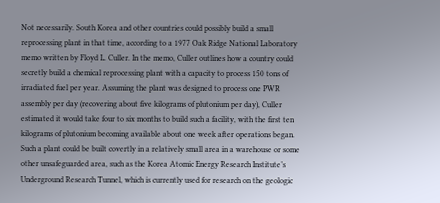Not necessarily. South Korea and other countries could possibly build a small reprocessing plant in that time, according to a 1977 Oak Ridge National Laboratory memo written by Floyd L. Culler. In the memo, Culler outlines how a country could secretly build a chemical reprocessing plant with a capacity to process 150 tons of irradiated fuel per year. Assuming the plant was designed to process one PWR assembly per day (recovering about five kilograms of plutonium per day), Culler estimated it would take four to six months to build such a facility, with the first ten kilograms of plutonium becoming available about one week after operations began. Such a plant could be built covertly in a relatively small area in a warehouse or some other unsafeguarded area, such as the Korea Atomic Energy Research Institute’s Underground Research Tunnel, which is currently used for research on the geologic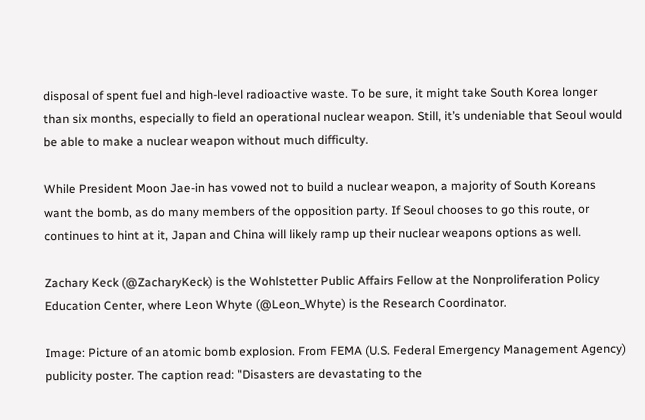disposal of spent fuel and high-level radioactive waste. To be sure, it might take South Korea longer than six months, especially to field an operational nuclear weapon. Still, it’s undeniable that Seoul would be able to make a nuclear weapon without much difficulty.

While President Moon Jae-in has vowed not to build a nuclear weapon, a majority of South Koreans want the bomb, as do many members of the opposition party. If Seoul chooses to go this route, or continues to hint at it, Japan and China will likely ramp up their nuclear weapons options as well.

Zachary Keck (@ZacharyKeck) is the Wohlstetter Public Affairs Fellow at the Nonproliferation Policy Education Center, where Leon Whyte (@Leon_Whyte) is the Research Coordinator.

Image: Picture of an atomic bomb explosion. From FEMA (U.S. Federal Emergency Management Agency) publicity poster. The caption read: "Disasters are devastating to the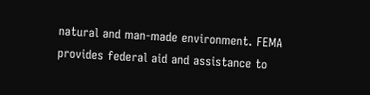natural and man-made environment. FEMA provides federal aid and assistance to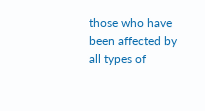those who have been affected by all types of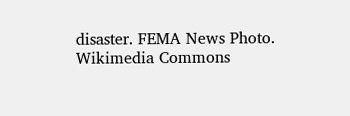disaster. FEMA News Photo. Wikimedia Commons